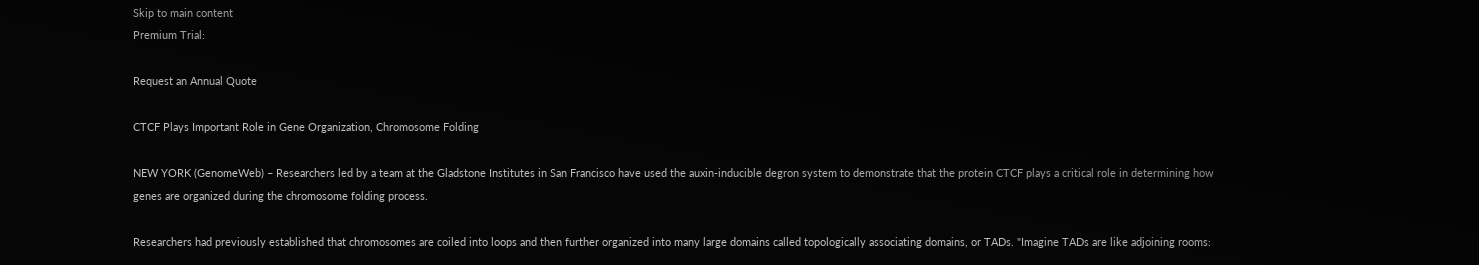Skip to main content
Premium Trial:

Request an Annual Quote

CTCF Plays Important Role in Gene Organization, Chromosome Folding

NEW YORK (GenomeWeb) – Researchers led by a team at the Gladstone Institutes in San Francisco have used the auxin-inducible degron system to demonstrate that the protein CTCF plays a critical role in determining how genes are organized during the chromosome folding process.

Researchers had previously established that chromosomes are coiled into loops and then further organized into many large domains called topologically associating domains, or TADs. "Imagine TADs are like adjoining rooms: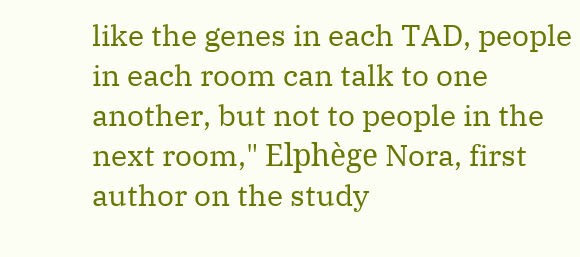like the genes in each TAD, people in each room can talk to one another, but not to people in the next room," Elphège Nora, first author on the study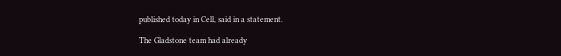published today in Cell, said in a statement.

The Gladstone team had already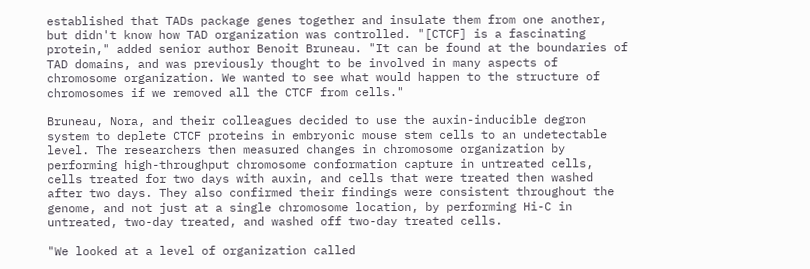established that TADs package genes together and insulate them from one another, but didn't know how TAD organization was controlled. "[CTCF] is a fascinating protein," added senior author Benoit Bruneau. "It can be found at the boundaries of TAD domains, and was previously thought to be involved in many aspects of chromosome organization. We wanted to see what would happen to the structure of chromosomes if we removed all the CTCF from cells."

Bruneau, Nora, and their colleagues decided to use the auxin-inducible degron system to deplete CTCF proteins in embryonic mouse stem cells to an undetectable level. The researchers then measured changes in chromosome organization by performing high-throughput chromosome conformation capture in untreated cells, cells treated for two days with auxin, and cells that were treated then washed after two days. They also confirmed their findings were consistent throughout the genome, and not just at a single chromosome location, by performing Hi-C in untreated, two-day treated, and washed off two-day treated cells.

"We looked at a level of organization called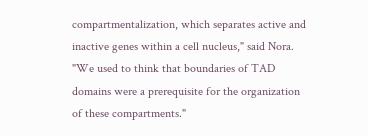compartmentalization, which separates active and inactive genes within a cell nucleus," said Nora. "We used to think that boundaries of TAD domains were a prerequisite for the organization of these compartments."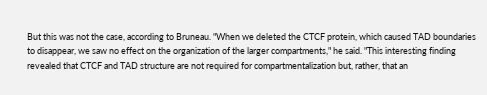But this was not the case, according to Bruneau. "When we deleted the CTCF protein, which caused TAD boundaries to disappear, we saw no effect on the organization of the larger compartments," he said. "This interesting finding revealed that CTCF and TAD structure are not required for compartmentalization but, rather, that an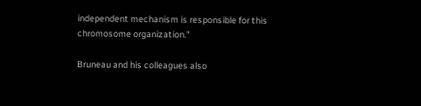independent mechanism is responsible for this chromosome organization."

Bruneau and his colleagues also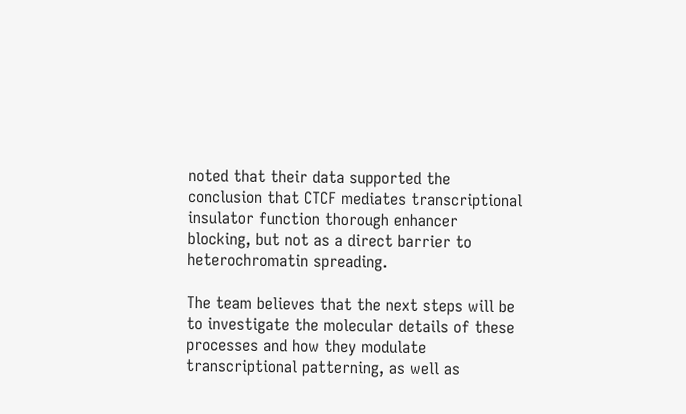noted that their data supported the conclusion that CTCF mediates transcriptional insulator function thorough enhancer blocking, but not as a direct barrier to heterochromatin spreading.

The team believes that the next steps will be to investigate the molecular details of these processes and how they modulate transcriptional patterning, as well as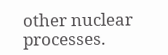other nuclear processes.